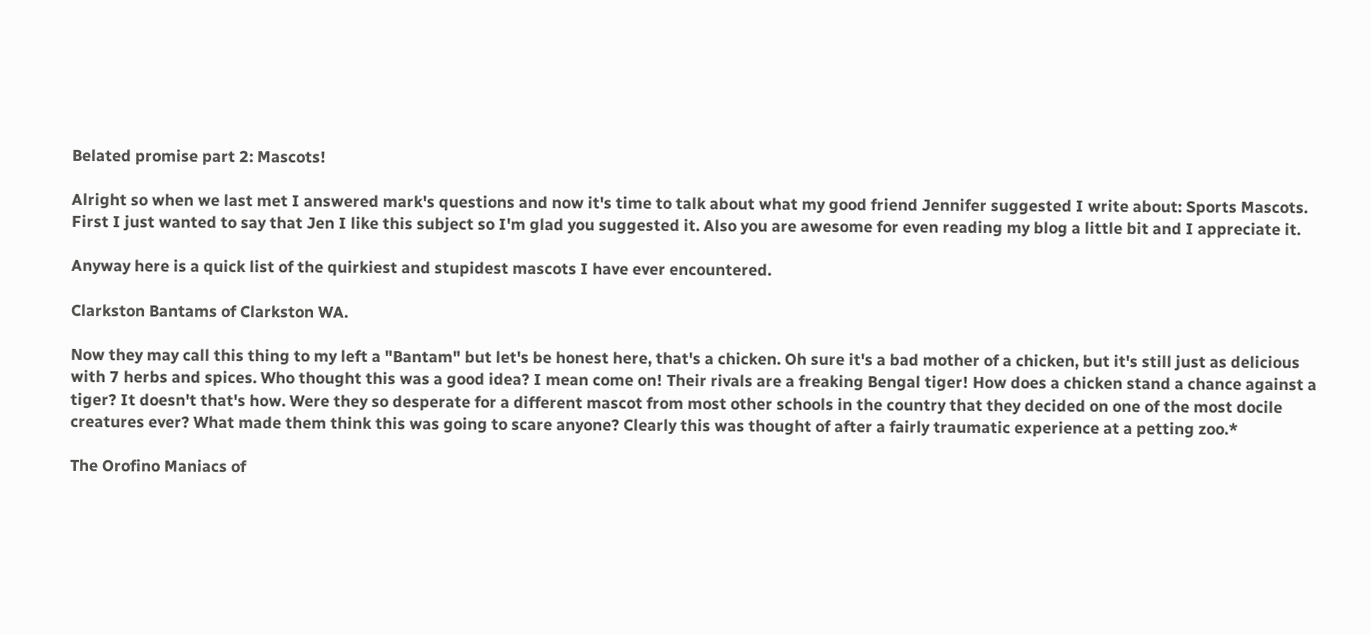Belated promise part 2: Mascots!

Alright so when we last met I answered mark's questions and now it's time to talk about what my good friend Jennifer suggested I write about: Sports Mascots. First I just wanted to say that Jen I like this subject so I'm glad you suggested it. Also you are awesome for even reading my blog a little bit and I appreciate it.

Anyway here is a quick list of the quirkiest and stupidest mascots I have ever encountered.

Clarkston Bantams of Clarkston WA.

Now they may call this thing to my left a "Bantam" but let's be honest here, that's a chicken. Oh sure it's a bad mother of a chicken, but it's still just as delicious with 7 herbs and spices. Who thought this was a good idea? I mean come on! Their rivals are a freaking Bengal tiger! How does a chicken stand a chance against a tiger? It doesn't that's how. Were they so desperate for a different mascot from most other schools in the country that they decided on one of the most docile creatures ever? What made them think this was going to scare anyone? Clearly this was thought of after a fairly traumatic experience at a petting zoo.*

The Orofino Maniacs of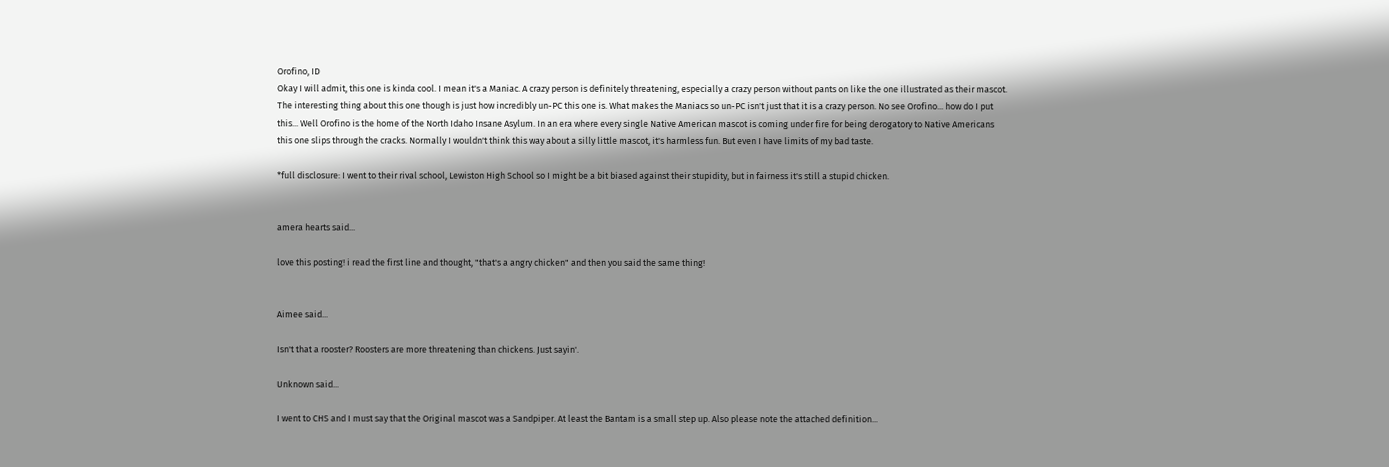Orofino, ID
Okay I will admit, this one is kinda cool. I mean it's a Maniac. A crazy person is definitely threatening, especially a crazy person without pants on like the one illustrated as their mascot. The interesting thing about this one though is just how incredibly un-PC this one is. What makes the Maniacs so un-PC isn't just that it is a crazy person. No see Orofino... how do I put this... Well Orofino is the home of the North Idaho Insane Asylum. In an era where every single Native American mascot is coming under fire for being derogatory to Native Americans this one slips through the cracks. Normally I wouldn't think this way about a silly little mascot, it's harmless fun. But even I have limits of my bad taste.

*full disclosure: I went to their rival school, Lewiston High School so I might be a bit biased against their stupidity, but in fairness it's still a stupid chicken.


amera hearts said...

love this posting! i read the first line and thought, "that's a angry chicken" and then you said the same thing!


Aimee said...

Isn't that a rooster? Roosters are more threatening than chickens. Just sayin'.

Unknown said...

I went to CHS and I must say that the Original mascot was a Sandpiper. At least the Bantam is a small step up. Also please note the attached definition...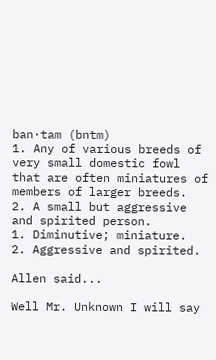ban·tam (bntm)
1. Any of various breeds of very small domestic fowl that are often miniatures of members of larger breeds.
2. A small but aggressive and spirited person.
1. Diminutive; miniature.
2. Aggressive and spirited.

Allen said...

Well Mr. Unknown I will say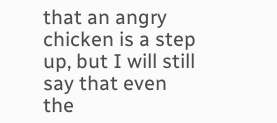that an angry chicken is a step up, but I will still say that even the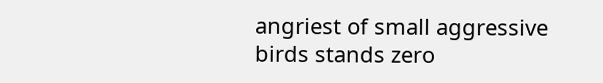angriest of small aggressive birds stands zero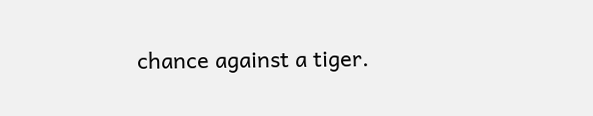chance against a tiger.